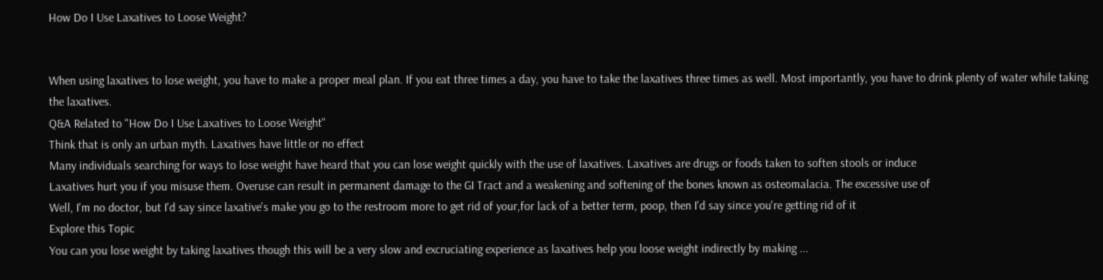How Do I Use Laxatives to Loose Weight?


When using laxatives to lose weight, you have to make a proper meal plan. If you eat three times a day, you have to take the laxatives three times as well. Most importantly, you have to drink plenty of water while taking the laxatives.
Q&A Related to "How Do I Use Laxatives to Loose Weight"
Think that is only an urban myth. Laxatives have little or no effect
Many individuals searching for ways to lose weight have heard that you can lose weight quickly with the use of laxatives. Laxatives are drugs or foods taken to soften stools or induce
Laxatives hurt you if you misuse them. Overuse can result in permanent damage to the GI Tract and a weakening and softening of the bones known as osteomalacia. The excessive use of
Well, I'm no doctor, but I'd say since laxative's make you go to the restroom more to get rid of your,for lack of a better term, poop, then I'd say since you're getting rid of it
Explore this Topic
You can you lose weight by taking laxatives though this will be a very slow and excruciating experience as laxatives help you loose weight indirectly by making ...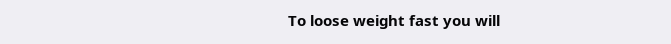To loose weight fast you will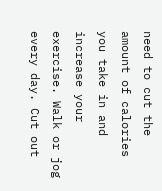need to cut the amount of calories you take in and increase your exercise. Walk or jog every day. Cut out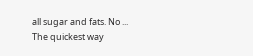all sugar and fats. No ...
The quickest way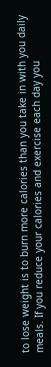to lose weight is to burn more calories than you take in with you daily meals. If you reduce your calories and exercise each day you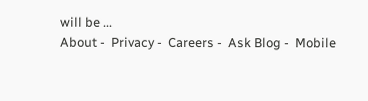will be ...
About -  Privacy -  Careers -  Ask Blog -  Mobile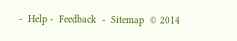-  Help -  Feedback  -  Sitemap  © 2014